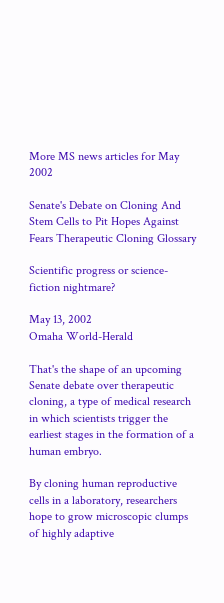More MS news articles for May 2002

Senate's Debate on Cloning And Stem Cells to Pit Hopes Against Fears Therapeutic Cloning Glossary

Scientific progress or science-fiction nightmare?

May 13, 2002
Omaha World-Herald

That's the shape of an upcoming Senate debate over therapeutic cloning, a type of medical research in which scientists trigger the earliest stages in the formation of a human embryo.

By cloning human reproductive cells in a laboratory, researchers hope to grow microscopic clumps of highly adaptive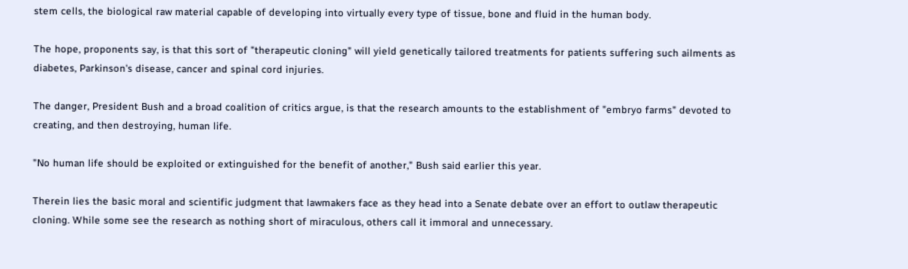stem cells, the biological raw material capable of developing into virtually every type of tissue, bone and fluid in the human body.

The hope, proponents say, is that this sort of "therapeutic cloning" will yield genetically tailored treatments for patients suffering such ailments as diabetes, Parkinson's disease, cancer and spinal cord injuries.

The danger, President Bush and a broad coalition of critics argue, is that the research amounts to the establishment of "embryo farms" devoted to creating, and then destroying, human life.

"No human life should be exploited or extinguished for the benefit of another," Bush said earlier this year.

Therein lies the basic moral and scientific judgment that lawmakers face as they head into a Senate debate over an effort to outlaw therapeutic cloning. While some see the research as nothing short of miraculous, others call it immoral and unnecessary.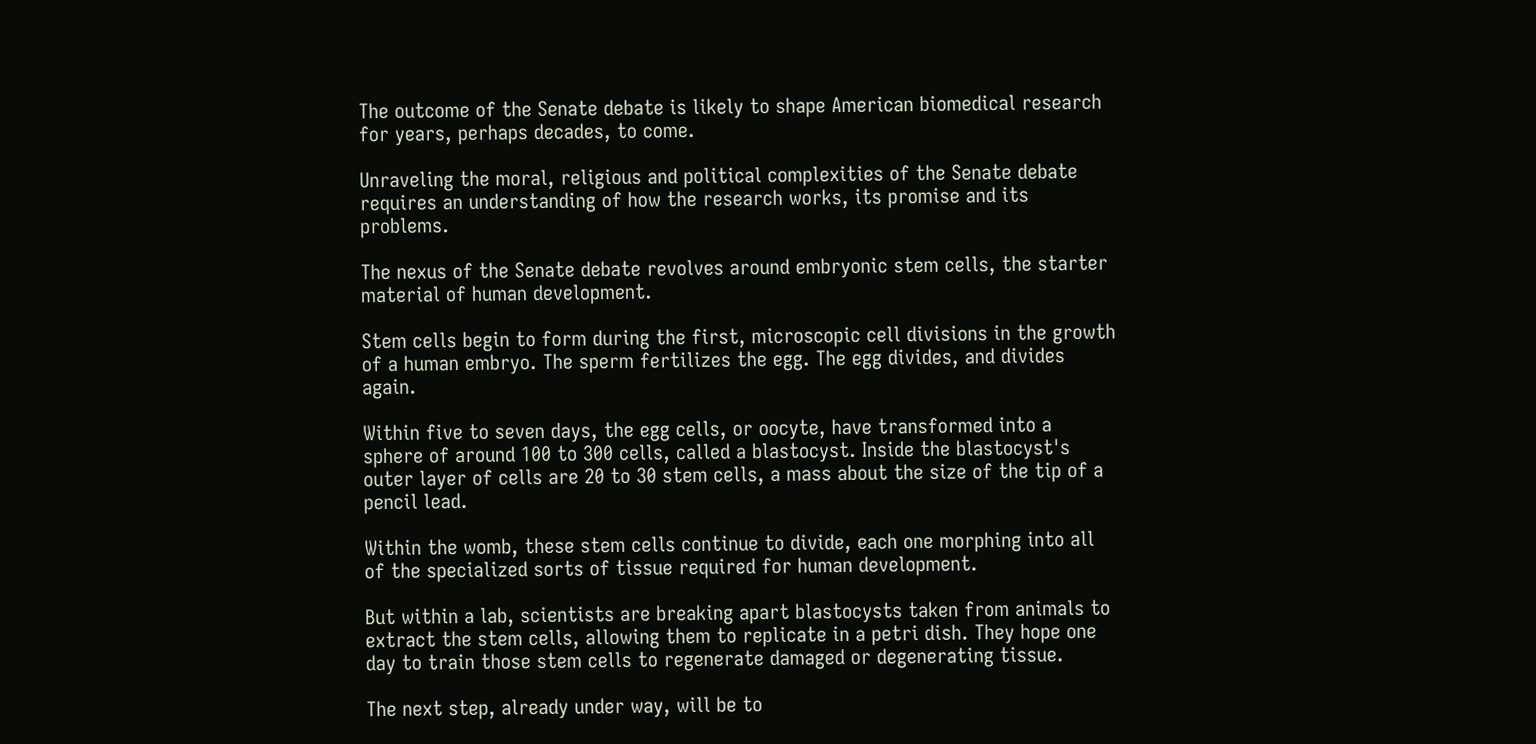The outcome of the Senate debate is likely to shape American biomedical research for years, perhaps decades, to come.

Unraveling the moral, religious and political complexities of the Senate debate requires an understanding of how the research works, its promise and its problems.

The nexus of the Senate debate revolves around embryonic stem cells, the starter material of human development.

Stem cells begin to form during the first, microscopic cell divisions in the growth of a human embryo. The sperm fertilizes the egg. The egg divides, and divides again.

Within five to seven days, the egg cells, or oocyte, have transformed into a sphere of around 100 to 300 cells, called a blastocyst. Inside the blastocyst's outer layer of cells are 20 to 30 stem cells, a mass about the size of the tip of a pencil lead.

Within the womb, these stem cells continue to divide, each one morphing into all of the specialized sorts of tissue required for human development.

But within a lab, scientists are breaking apart blastocysts taken from animals to extract the stem cells, allowing them to replicate in a petri dish. They hope one day to train those stem cells to regenerate damaged or degenerating tissue.

The next step, already under way, will be to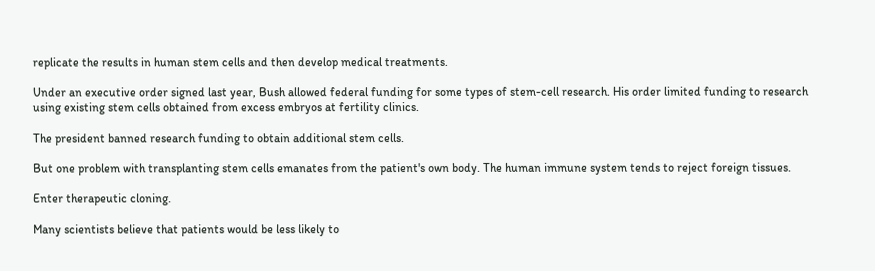replicate the results in human stem cells and then develop medical treatments.

Under an executive order signed last year, Bush allowed federal funding for some types of stem-cell research. His order limited funding to research using existing stem cells obtained from excess embryos at fertility clinics.

The president banned research funding to obtain additional stem cells.

But one problem with transplanting stem cells emanates from the patient's own body. The human immune system tends to reject foreign tissues.

Enter therapeutic cloning.

Many scientists believe that patients would be less likely to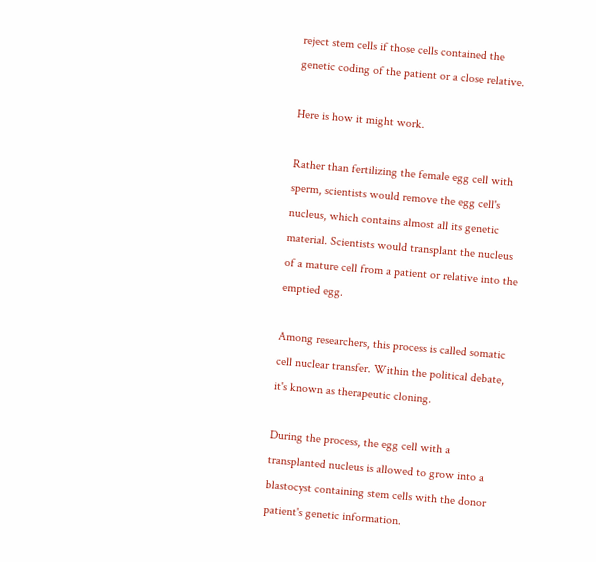reject stem cells if those cells contained the genetic coding of the patient or a close relative.

Here is how it might work.

Rather than fertilizing the female egg cell with sperm, scientists would remove the egg cell's nucleus, which contains almost all its genetic material. Scientists would transplant the nucleus of a mature cell from a patient or relative into the emptied egg.

Among researchers, this process is called somatic cell nuclear transfer. Within the political debate, it's known as therapeutic cloning.

During the process, the egg cell with a transplanted nucleus is allowed to grow into a blastocyst containing stem cells with the donor patient's genetic information.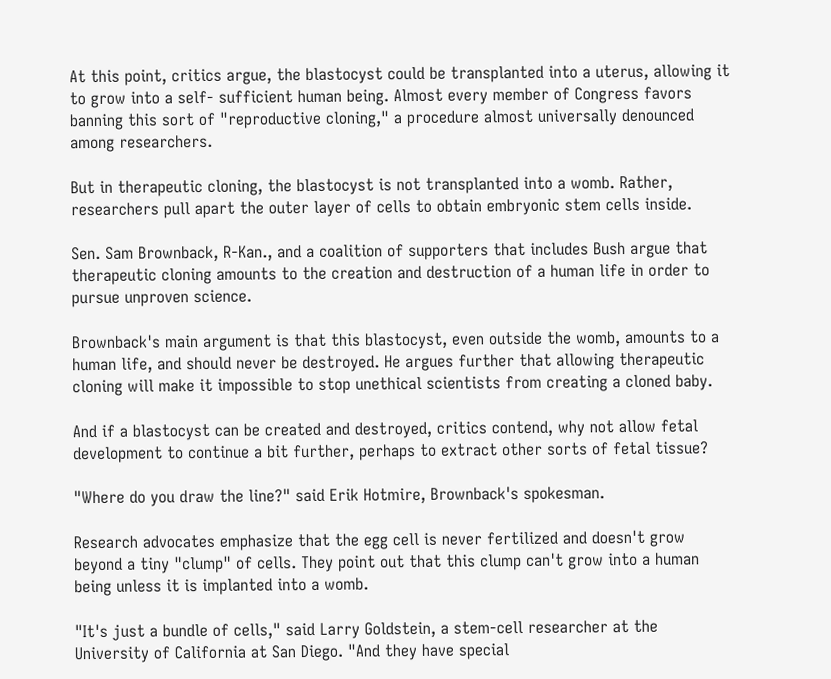At this point, critics argue, the blastocyst could be transplanted into a uterus, allowing it to grow into a self- sufficient human being. Almost every member of Congress favors banning this sort of "reproductive cloning," a procedure almost universally denounced among researchers.

But in therapeutic cloning, the blastocyst is not transplanted into a womb. Rather, researchers pull apart the outer layer of cells to obtain embryonic stem cells inside.

Sen. Sam Brownback, R-Kan., and a coalition of supporters that includes Bush argue that therapeutic cloning amounts to the creation and destruction of a human life in order to pursue unproven science.

Brownback's main argument is that this blastocyst, even outside the womb, amounts to a human life, and should never be destroyed. He argues further that allowing therapeutic cloning will make it impossible to stop unethical scientists from creating a cloned baby.

And if a blastocyst can be created and destroyed, critics contend, why not allow fetal development to continue a bit further, perhaps to extract other sorts of fetal tissue?

"Where do you draw the line?" said Erik Hotmire, Brownback's spokesman.

Research advocates emphasize that the egg cell is never fertilized and doesn't grow beyond a tiny "clump" of cells. They point out that this clump can't grow into a human being unless it is implanted into a womb.

"It's just a bundle of cells," said Larry Goldstein, a stem-cell researcher at the University of California at San Diego. "And they have special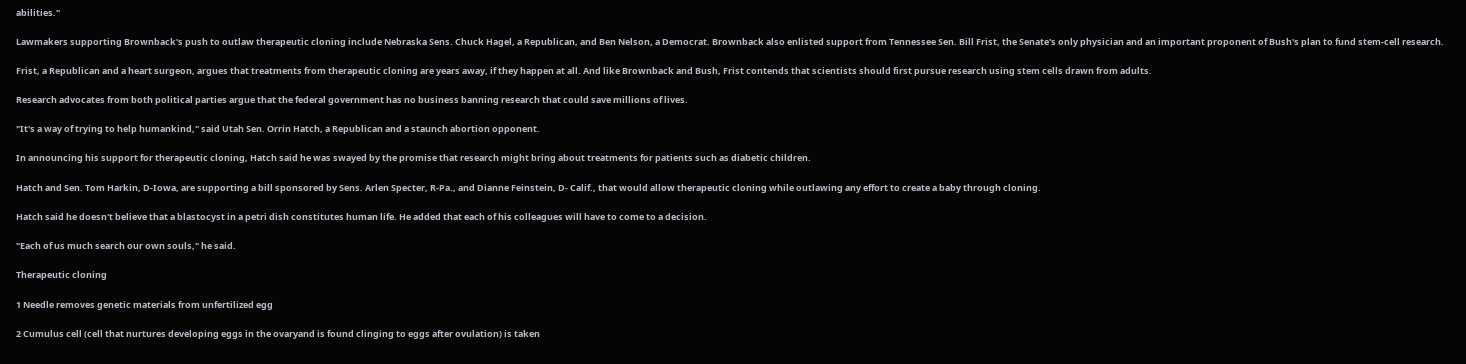abilities."

Lawmakers supporting Brownback's push to outlaw therapeutic cloning include Nebraska Sens. Chuck Hagel, a Republican, and Ben Nelson, a Democrat. Brownback also enlisted support from Tennessee Sen. Bill Frist, the Senate's only physician and an important proponent of Bush's plan to fund stem-cell research.

Frist, a Republican and a heart surgeon, argues that treatments from therapeutic cloning are years away, if they happen at all. And like Brownback and Bush, Frist contends that scientists should first pursue research using stem cells drawn from adults.

Research advocates from both political parties argue that the federal government has no business banning research that could save millions of lives.

"It's a way of trying to help humankind," said Utah Sen. Orrin Hatch, a Republican and a staunch abortion opponent.

In announcing his support for therapeutic cloning, Hatch said he was swayed by the promise that research might bring about treatments for patients such as diabetic children.

Hatch and Sen. Tom Harkin, D-Iowa, are supporting a bill sponsored by Sens. Arlen Specter, R-Pa., and Dianne Feinstein, D- Calif., that would allow therapeutic cloning while outlawing any effort to create a baby through cloning.

Hatch said he doesn't believe that a blastocyst in a petri dish constitutes human life. He added that each of his colleagues will have to come to a decision.

"Each of us much search our own souls," he said.

Therapeutic cloning

1 Needle removes genetic materials from unfertilized egg

2 Cumulus cell (cell that nurtures developing eggs in the ovaryand is found clinging to eggs after ovulation) is taken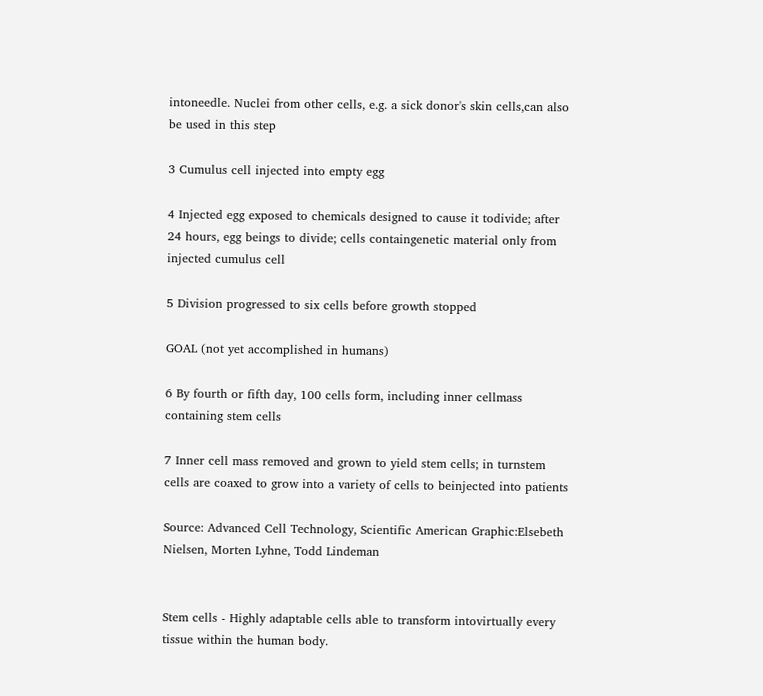intoneedle. Nuclei from other cells, e.g. a sick donor's skin cells,can also be used in this step

3 Cumulus cell injected into empty egg

4 Injected egg exposed to chemicals designed to cause it todivide; after 24 hours, egg beings to divide; cells containgenetic material only from injected cumulus cell

5 Division progressed to six cells before growth stopped

GOAL (not yet accomplished in humans)

6 By fourth or fifth day, 100 cells form, including inner cellmass containing stem cells

7 Inner cell mass removed and grown to yield stem cells; in turnstem cells are coaxed to grow into a variety of cells to beinjected into patients

Source: Advanced Cell Technology, Scientific American Graphic:Elsebeth Nielsen, Morten Lyhne, Todd Lindeman


Stem cells - Highly adaptable cells able to transform intovirtually every tissue within the human body.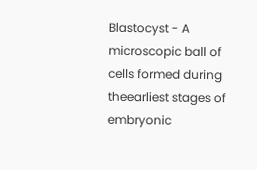Blastocyst - A microscopic ball of cells formed during theearliest stages of embryonic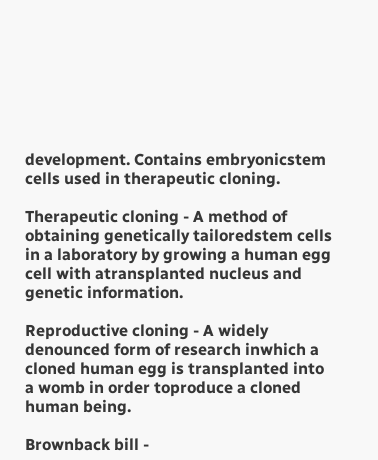development. Contains embryonicstem cells used in therapeutic cloning.

Therapeutic cloning - A method of obtaining genetically tailoredstem cells in a laboratory by growing a human egg cell with atransplanted nucleus and genetic information.

Reproductive cloning - A widely denounced form of research inwhich a cloned human egg is transplanted into a womb in order toproduce a cloned human being.

Brownback bill -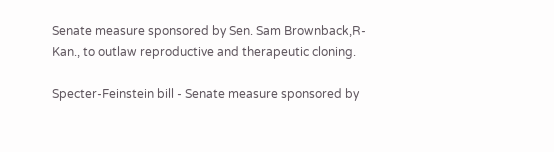Senate measure sponsored by Sen. Sam Brownback,R- Kan., to outlaw reproductive and therapeutic cloning.

Specter-Feinstein bill - Senate measure sponsored by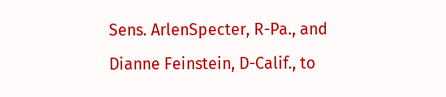Sens. ArlenSpecter, R-Pa., and Dianne Feinstein, D-Calif., to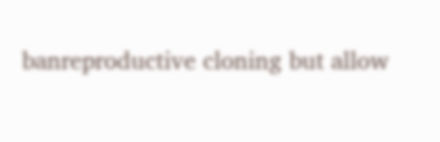banreproductive cloning but allow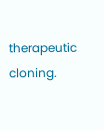therapeutic cloning.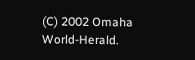(C) 2002 Omaha World-Herald.